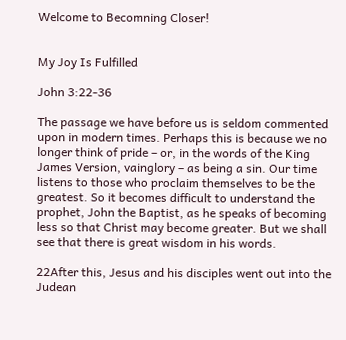Welcome to Becomning Closer!


My Joy Is Fulfilled

John 3:22-36

The passage we have before us is seldom commented upon in modern times. Perhaps this is because we no longer think of pride – or, in the words of the King James Version, vainglory – as being a sin. Our time listens to those who proclaim themselves to be the greatest. So it becomes difficult to understand the prophet, John the Baptist, as he speaks of becoming less so that Christ may become greater. But we shall see that there is great wisdom in his words.

22After this, Jesus and his disciples went out into the Judean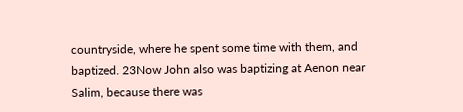countryside, where he spent some time with them, and baptized. 23Now John also was baptizing at Aenon near Salim, because there was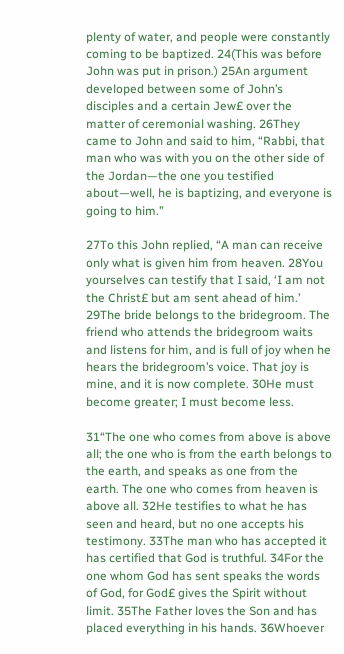plenty of water, and people were constantly coming to be baptized. 24(This was before John was put in prison.) 25An argument developed between some of John’s disciples and a certain Jew£ over the matter of ceremonial washing. 26They came to John and said to him, “Rabbi, that man who was with you on the other side of the Jordan—the one you testified about—well, he is baptizing, and everyone is going to him.”

27To this John replied, “A man can receive only what is given him from heaven. 28You yourselves can testify that I said, ‘I am not the Christ£ but am sent ahead of him.’ 29The bride belongs to the bridegroom. The friend who attends the bridegroom waits and listens for him, and is full of joy when he hears the bridegroom’s voice. That joy is mine, and it is now complete. 30He must become greater; I must become less.

31“The one who comes from above is above all; the one who is from the earth belongs to the earth, and speaks as one from the earth. The one who comes from heaven is above all. 32He testifies to what he has seen and heard, but no one accepts his testimony. 33The man who has accepted it has certified that God is truthful. 34For the one whom God has sent speaks the words of God, for God£ gives the Spirit without limit. 35The Father loves the Son and has placed everything in his hands. 36Whoever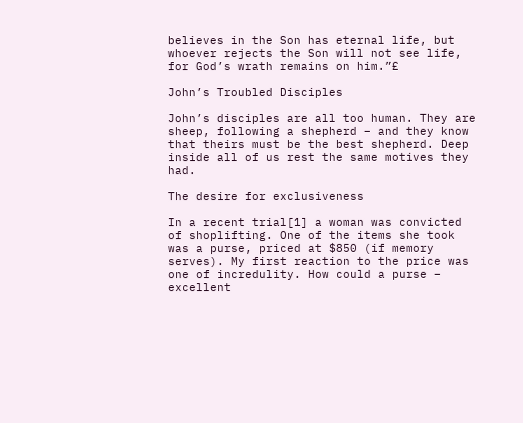believes in the Son has eternal life, but whoever rejects the Son will not see life, for God’s wrath remains on him.”£

John’s Troubled Disciples

John’s disciples are all too human. They are sheep, following a shepherd – and they know that theirs must be the best shepherd. Deep inside all of us rest the same motives they had.

The desire for exclusiveness

In a recent trial[1] a woman was convicted of shoplifting. One of the items she took was a purse, priced at $850 (if memory serves). My first reaction to the price was one of incredulity. How could a purse – excellent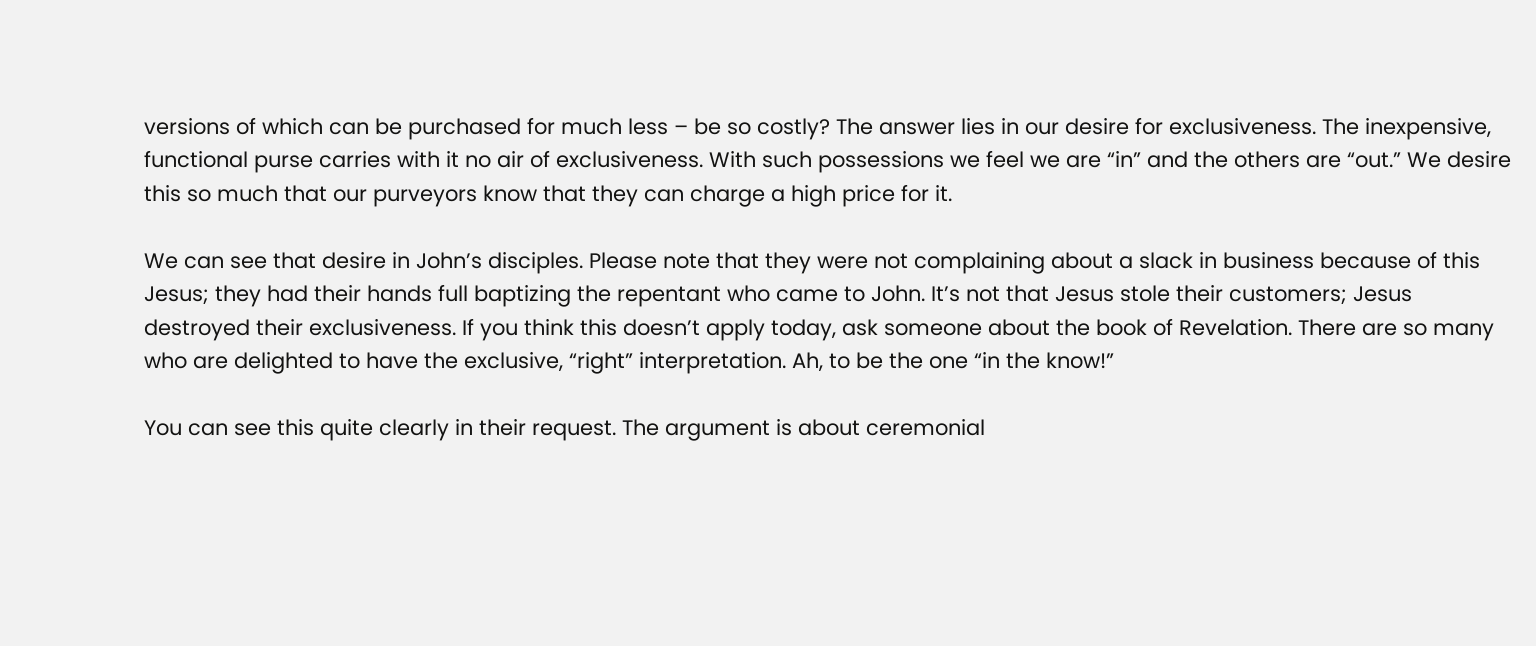versions of which can be purchased for much less – be so costly? The answer lies in our desire for exclusiveness. The inexpensive, functional purse carries with it no air of exclusiveness. With such possessions we feel we are “in” and the others are “out.” We desire this so much that our purveyors know that they can charge a high price for it.

We can see that desire in John’s disciples. Please note that they were not complaining about a slack in business because of this Jesus; they had their hands full baptizing the repentant who came to John. It’s not that Jesus stole their customers; Jesus destroyed their exclusiveness. If you think this doesn’t apply today, ask someone about the book of Revelation. There are so many who are delighted to have the exclusive, “right” interpretation. Ah, to be the one “in the know!”

You can see this quite clearly in their request. The argument is about ceremonial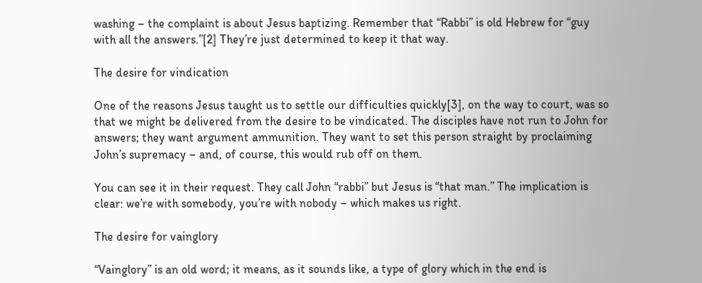washing – the complaint is about Jesus baptizing. Remember that “Rabbi” is old Hebrew for “guy with all the answers.”[2] They’re just determined to keep it that way.

The desire for vindication

One of the reasons Jesus taught us to settle our difficulties quickly[3], on the way to court, was so that we might be delivered from the desire to be vindicated. The disciples have not run to John for answers; they want argument ammunition. They want to set this person straight by proclaiming John’s supremacy – and, of course, this would rub off on them.

You can see it in their request. They call John “rabbi” but Jesus is “that man.” The implication is clear: we’re with somebody, you’re with nobody – which makes us right.

The desire for vainglory

“Vainglory” is an old word; it means, as it sounds like, a type of glory which in the end is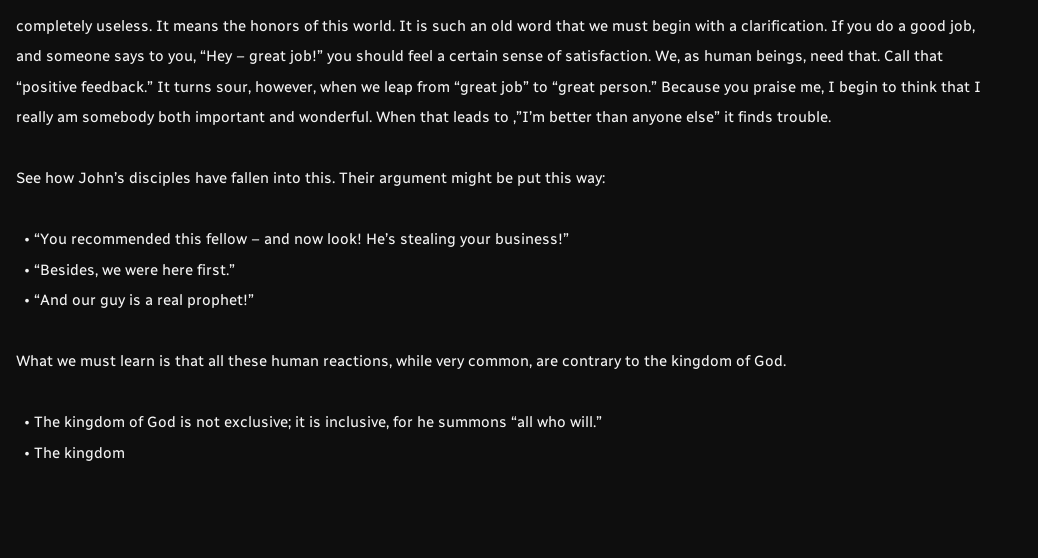completely useless. It means the honors of this world. It is such an old word that we must begin with a clarification. If you do a good job, and someone says to you, “Hey – great job!” you should feel a certain sense of satisfaction. We, as human beings, need that. Call that “positive feedback.” It turns sour, however, when we leap from “great job” to “great person.” Because you praise me, I begin to think that I really am somebody both important and wonderful. When that leads to ,”I’m better than anyone else” it finds trouble.

See how John’s disciples have fallen into this. Their argument might be put this way:

  • “You recommended this fellow – and now look! He’s stealing your business!”
  • “Besides, we were here first.”
  • “And our guy is a real prophet!”

What we must learn is that all these human reactions, while very common, are contrary to the kingdom of God.

  • The kingdom of God is not exclusive; it is inclusive, for he summons “all who will.”
  • The kingdom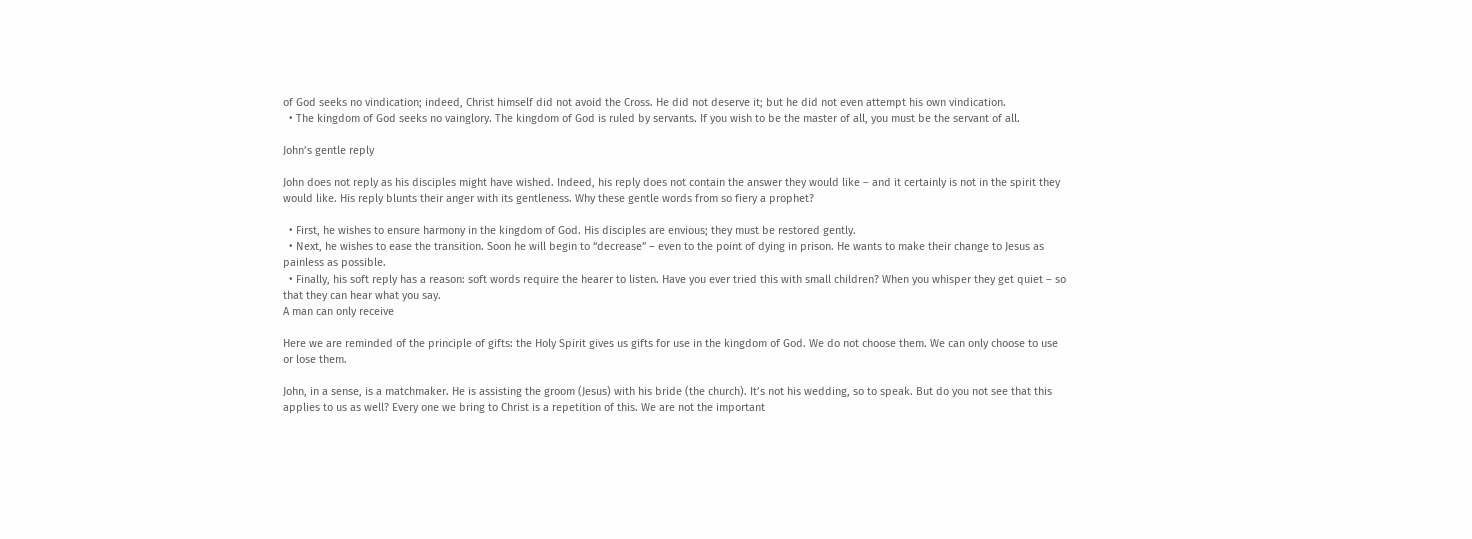of God seeks no vindication; indeed, Christ himself did not avoid the Cross. He did not deserve it; but he did not even attempt his own vindication.
  • The kingdom of God seeks no vainglory. The kingdom of God is ruled by servants. If you wish to be the master of all, you must be the servant of all.

John’s gentle reply

John does not reply as his disciples might have wished. Indeed, his reply does not contain the answer they would like – and it certainly is not in the spirit they would like. His reply blunts their anger with its gentleness. Why these gentle words from so fiery a prophet?

  • First, he wishes to ensure harmony in the kingdom of God. His disciples are envious; they must be restored gently.
  • Next, he wishes to ease the transition. Soon he will begin to “decrease” – even to the point of dying in prison. He wants to make their change to Jesus as painless as possible.
  • Finally, his soft reply has a reason: soft words require the hearer to listen. Have you ever tried this with small children? When you whisper they get quiet – so that they can hear what you say.
A man can only receive

Here we are reminded of the principle of gifts: the Holy Spirit gives us gifts for use in the kingdom of God. We do not choose them. We can only choose to use or lose them.

John, in a sense, is a matchmaker. He is assisting the groom (Jesus) with his bride (the church). It’s not his wedding, so to speak. But do you not see that this applies to us as well? Every one we bring to Christ is a repetition of this. We are not the important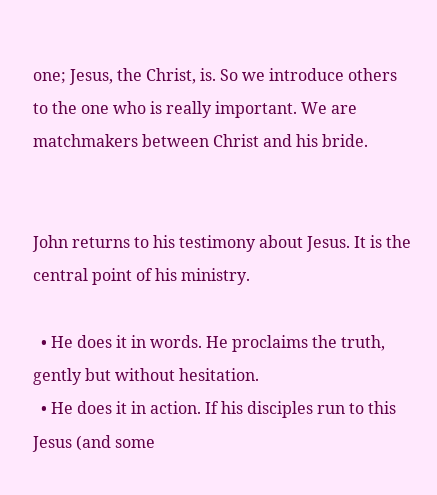one; Jesus, the Christ, is. So we introduce others to the one who is really important. We are matchmakers between Christ and his bride.


John returns to his testimony about Jesus. It is the central point of his ministry.

  • He does it in words. He proclaims the truth, gently but without hesitation.
  • He does it in action. If his disciples run to this Jesus (and some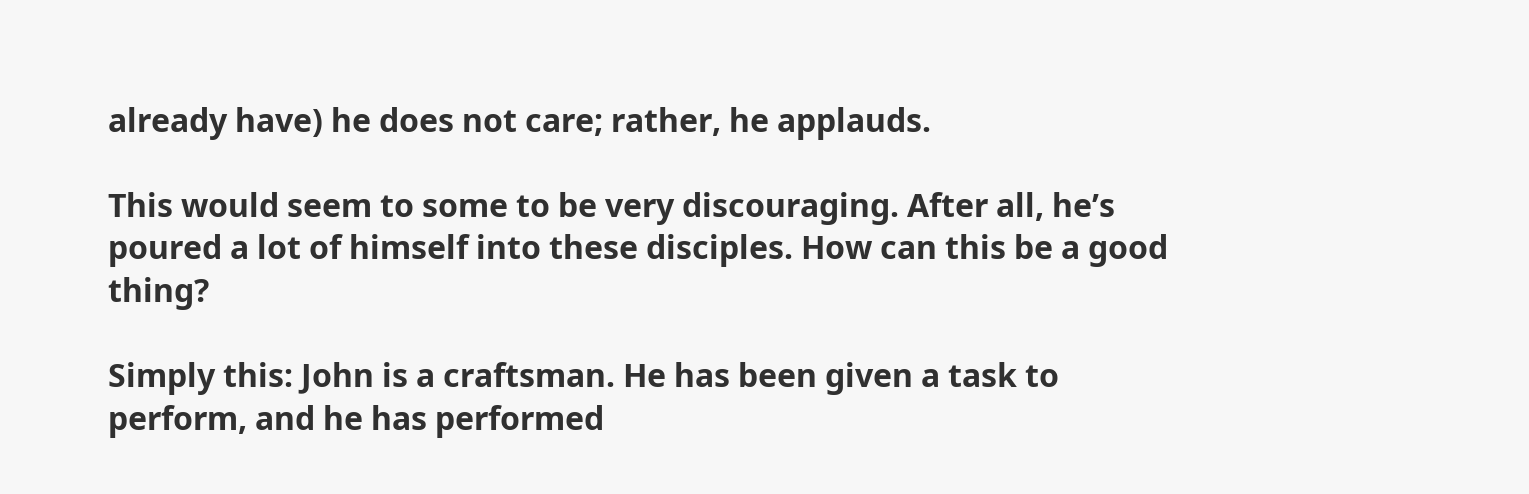already have) he does not care; rather, he applauds.

This would seem to some to be very discouraging. After all, he’s poured a lot of himself into these disciples. How can this be a good thing?

Simply this: John is a craftsman. He has been given a task to perform, and he has performed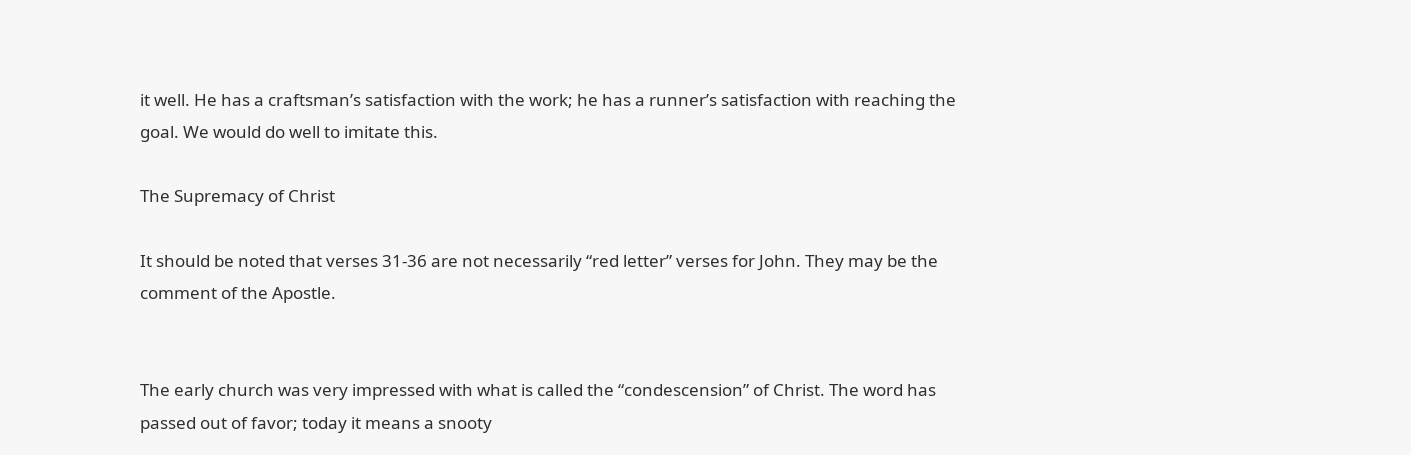it well. He has a craftsman’s satisfaction with the work; he has a runner’s satisfaction with reaching the goal. We would do well to imitate this.

The Supremacy of Christ

It should be noted that verses 31-36 are not necessarily “red letter” verses for John. They may be the comment of the Apostle.


The early church was very impressed with what is called the “condescension” of Christ. The word has passed out of favor; today it means a snooty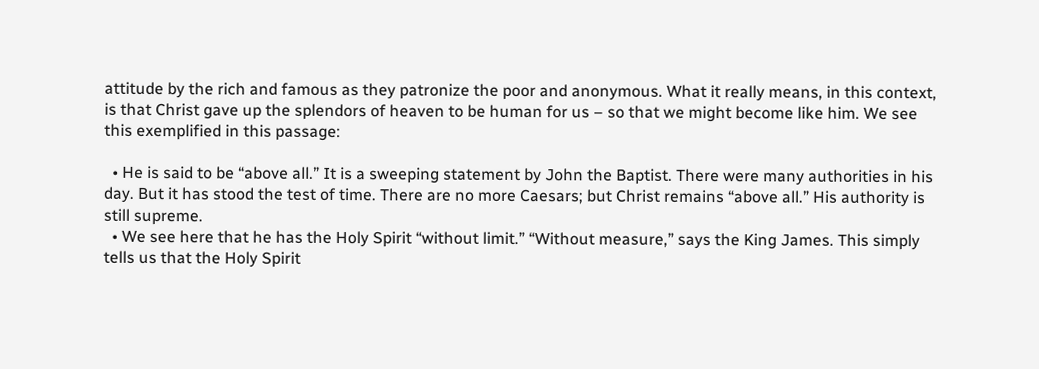attitude by the rich and famous as they patronize the poor and anonymous. What it really means, in this context, is that Christ gave up the splendors of heaven to be human for us – so that we might become like him. We see this exemplified in this passage:

  • He is said to be “above all.” It is a sweeping statement by John the Baptist. There were many authorities in his day. But it has stood the test of time. There are no more Caesars; but Christ remains “above all.” His authority is still supreme.
  • We see here that he has the Holy Spirit “without limit.” “Without measure,” says the King James. This simply tells us that the Holy Spirit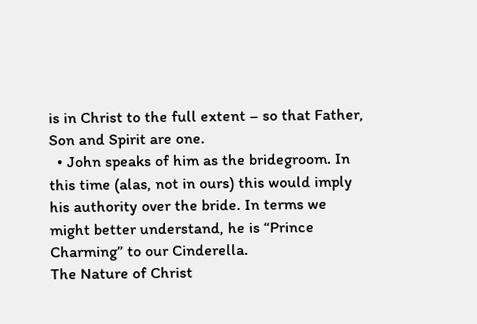is in Christ to the full extent – so that Father, Son and Spirit are one.
  • John speaks of him as the bridegroom. In this time (alas, not in ours) this would imply his authority over the bride. In terms we might better understand, he is “Prince Charming” to our Cinderella.
The Nature of Christ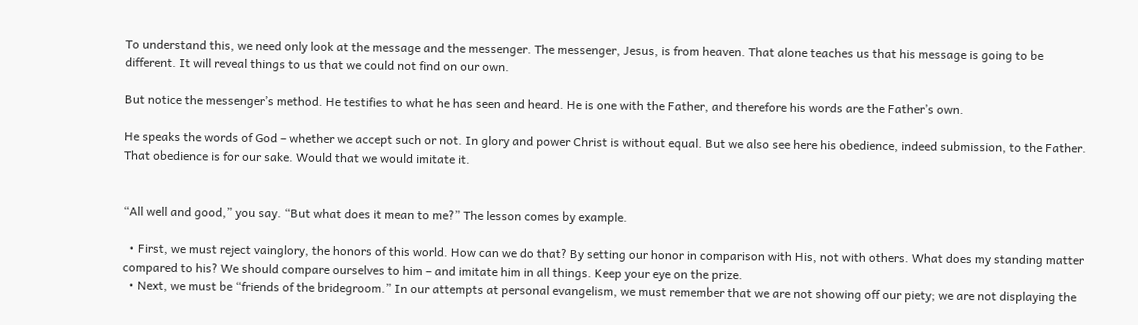To understand this, we need only look at the message and the messenger. The messenger, Jesus, is from heaven. That alone teaches us that his message is going to be different. It will reveal things to us that we could not find on our own.

But notice the messenger’s method. He testifies to what he has seen and heard. He is one with the Father, and therefore his words are the Father’s own.

He speaks the words of God – whether we accept such or not. In glory and power Christ is without equal. But we also see here his obedience, indeed submission, to the Father. That obedience is for our sake. Would that we would imitate it.


“All well and good,” you say. “But what does it mean to me?” The lesson comes by example.

  • First, we must reject vainglory, the honors of this world. How can we do that? By setting our honor in comparison with His, not with others. What does my standing matter compared to his? We should compare ourselves to him – and imitate him in all things. Keep your eye on the prize.
  • Next, we must be “friends of the bridegroom.” In our attempts at personal evangelism, we must remember that we are not showing off our piety; we are not displaying the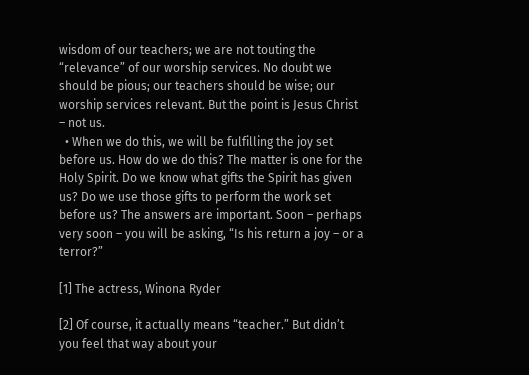wisdom of our teachers; we are not touting the “relevance” of our worship services. No doubt we should be pious; our teachers should be wise; our worship services relevant. But the point is Jesus Christ – not us.
  • When we do this, we will be fulfilling the joy set before us. How do we do this? The matter is one for the Holy Spirit. Do we know what gifts the Spirit has given us? Do we use those gifts to perform the work set before us? The answers are important. Soon – perhaps very soon – you will be asking, “Is his return a joy – or a terror?”

[1] The actress, Winona Ryder

[2] Of course, it actually means “teacher.” But didn’t you feel that way about your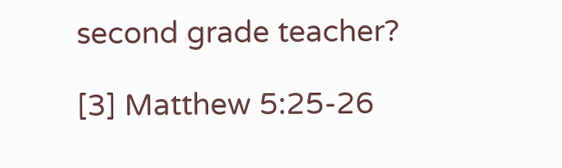second grade teacher?

[3] Matthew 5:25-26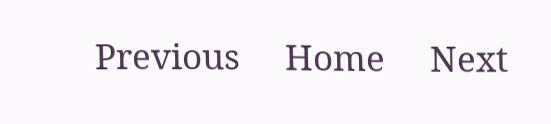Previous     Home     Next